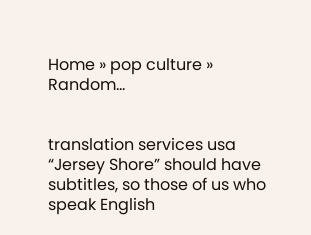Home » pop culture » Random…


translation services usa
“Jersey Shore” should have subtitles, so those of us who speak English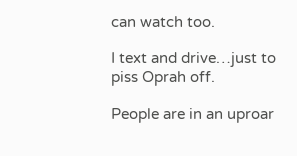can watch too.

I text and drive…just to piss Oprah off.

People are in an uproar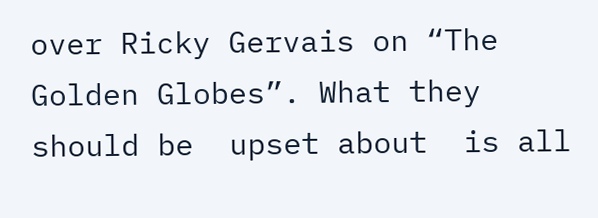over Ricky Gervais on “The Golden Globes”. What they should be  upset about  is all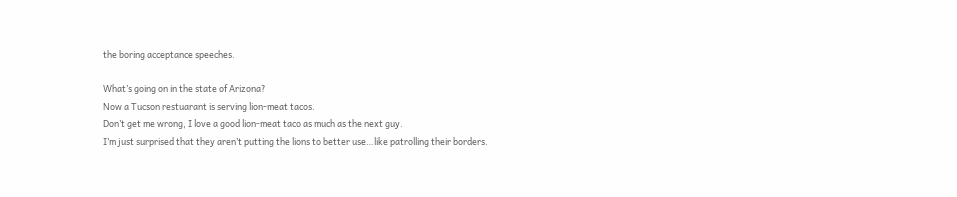the boring acceptance speeches.

What’s going on in the state of Arizona?
Now a Tucson restuarant is serving lion-meat tacos.
Don’t get me wrong, I love a good lion-meat taco as much as the next guy.
I’m just surprised that they aren’t putting the lions to better use…like patrolling their borders.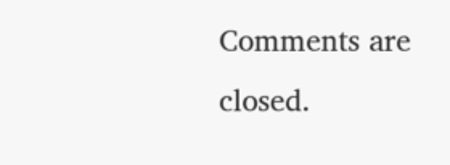Comments are closed.